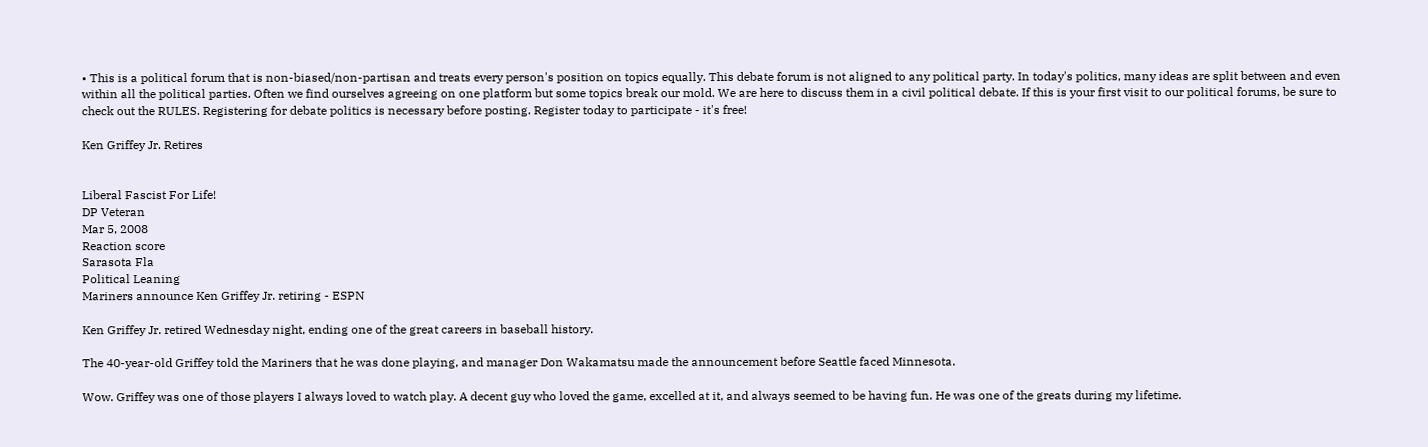• This is a political forum that is non-biased/non-partisan and treats every person's position on topics equally. This debate forum is not aligned to any political party. In today's politics, many ideas are split between and even within all the political parties. Often we find ourselves agreeing on one platform but some topics break our mold. We are here to discuss them in a civil political debate. If this is your first visit to our political forums, be sure to check out the RULES. Registering for debate politics is necessary before posting. Register today to participate - it's free!

Ken Griffey Jr. Retires


Liberal Fascist For Life!
DP Veteran
Mar 5, 2008
Reaction score
Sarasota Fla
Political Leaning
Mariners announce Ken Griffey Jr. retiring - ESPN

Ken Griffey Jr. retired Wednesday night, ending one of the great careers in baseball history.

The 40-year-old Griffey told the Mariners that he was done playing, and manager Don Wakamatsu made the announcement before Seattle faced Minnesota.

Wow. Griffey was one of those players I always loved to watch play. A decent guy who loved the game, excelled at it, and always seemed to be having fun. He was one of the greats during my lifetime.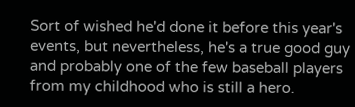Sort of wished he'd done it before this year's events, but nevertheless, he's a true good guy and probably one of the few baseball players from my childhood who is still a hero.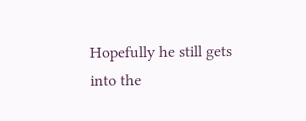Hopefully he still gets into the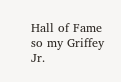Hall of Fame so my Griffey Jr.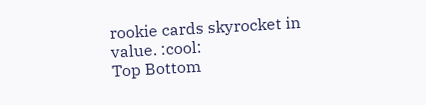rookie cards skyrocket in value. :cool:
Top Bottom